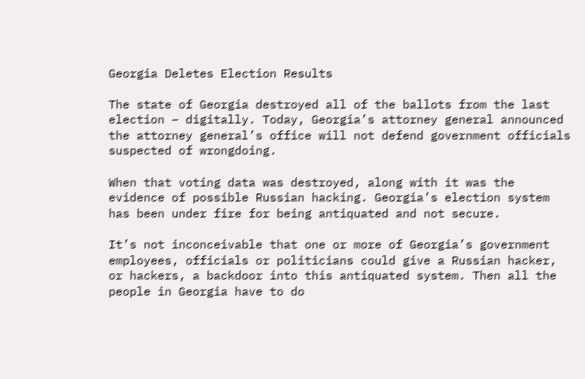Georgia Deletes Election Results

The state of Georgia destroyed all of the ballots from the last election – digitally. Today, Georgia’s attorney general announced the attorney general’s office will not defend government officials suspected of wrongdoing.

When that voting data was destroyed, along with it was the evidence of possible Russian hacking. Georgia’s election system has been under fire for being antiquated and not secure.

It’s not inconceivable that one or more of Georgia’s government employees, officials or politicians could give a Russian hacker, or hackers, a backdoor into this antiquated system. Then all the people in Georgia have to do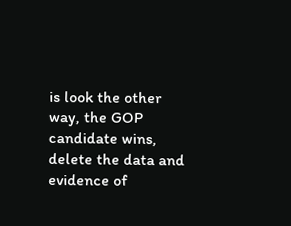is look the other way, the GOP candidate wins, delete the data and evidence of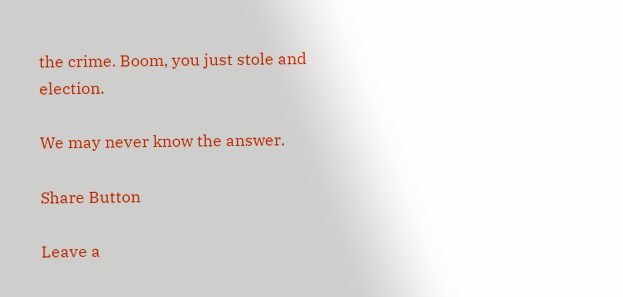the crime. Boom, you just stole and election.

We may never know the answer.

Share Button

Leave a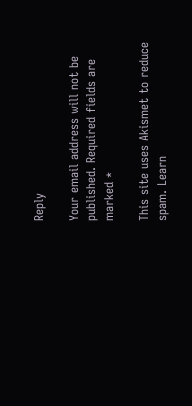Reply

Your email address will not be published. Required fields are marked *

This site uses Akismet to reduce spam. Learn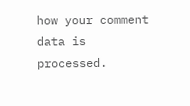how your comment data is processed.